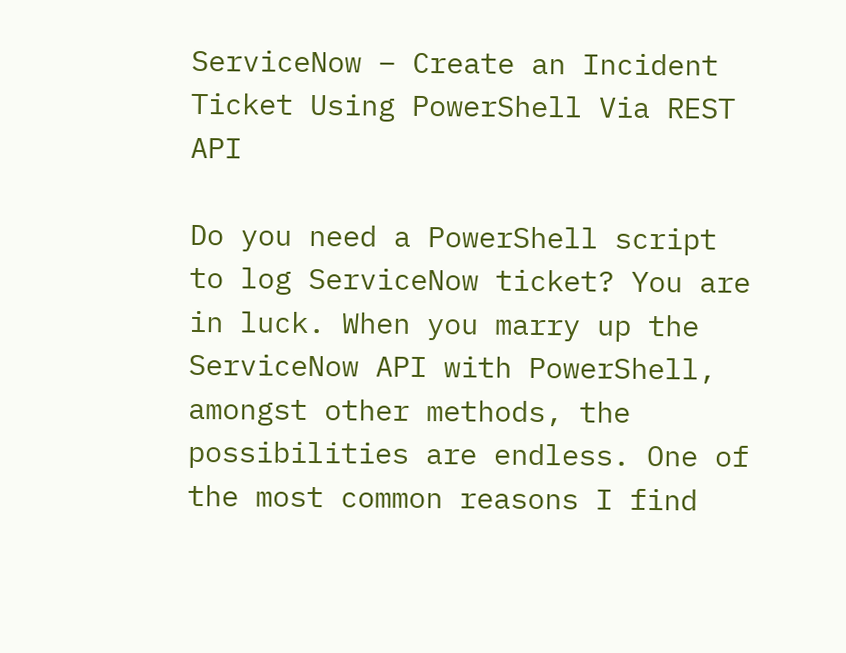ServiceNow – Create an Incident Ticket Using PowerShell Via REST API

Do you need a PowerShell script to log ServiceNow ticket? You are in luck. When you marry up the ServiceNow API with PowerShell, amongst other methods, the possibilities are endless. One of the most common reasons I find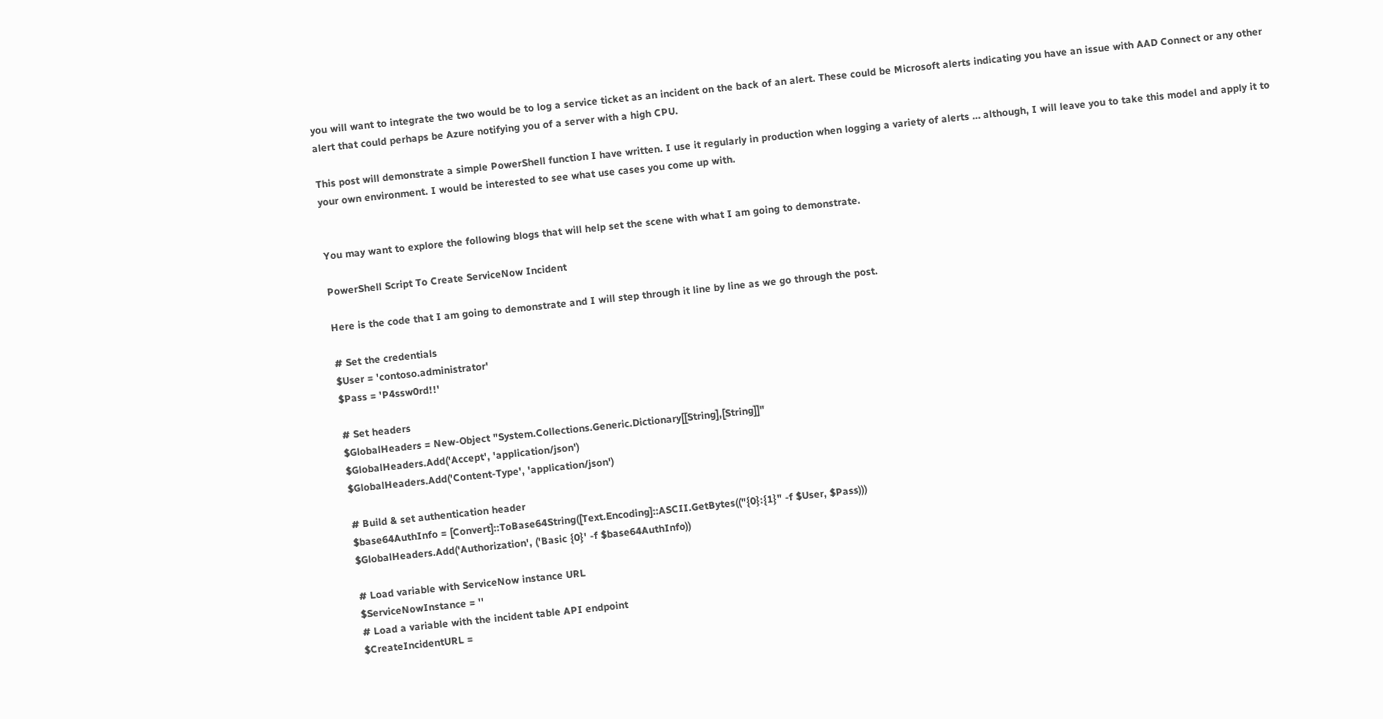you will want to integrate the two would be to log a service ticket as an incident on the back of an alert. These could be Microsoft alerts indicating you have an issue with AAD Connect or any other alert that could perhaps be Azure notifying you of a server with a high CPU.

This post will demonstrate a simple PowerShell function I have written. I use it regularly in production when logging a variety of alerts … although, I will leave you to take this model and apply it to your own environment. I would be interested to see what use cases you come up with.


You may want to explore the following blogs that will help set the scene with what I am going to demonstrate.

PowerShell Script To Create ServiceNow Incident

Here is the code that I am going to demonstrate and I will step through it line by line as we go through the post.

# Set the credentials
$User = 'contoso.administrator'
$Pass = 'P4ssw0rd!!'

# Set headers
$GlobalHeaders = New-Object "System.Collections.Generic.Dictionary[[String],[String]]"
$GlobalHeaders.Add('Accept', 'application/json')
$GlobalHeaders.Add('Content-Type', 'application/json')

# Build & set authentication header
$base64AuthInfo = [Convert]::ToBase64String([Text.Encoding]::ASCII.GetBytes(("{0}:{1}" -f $User, $Pass)))
$GlobalHeaders.Add('Authorization', ('Basic {0}' -f $base64AuthInfo))

# Load variable with ServiceNow instance URL
$ServiceNowInstance = ''
# Load a variable with the incident table API endpoint
$CreateIncidentURL =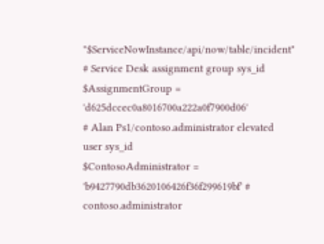"$ServiceNowInstance/api/now/table/incident"
# Service Desk assignment group sys_id
$AssignmentGroup = 'd625dccec0a8016700a222a0f7900d06'
# Alan Ps1/contoso.administrator elevated user sys_id
$ContosoAdministrator = 'b9427790db3620106426f36f299619bf' # contoso.administrator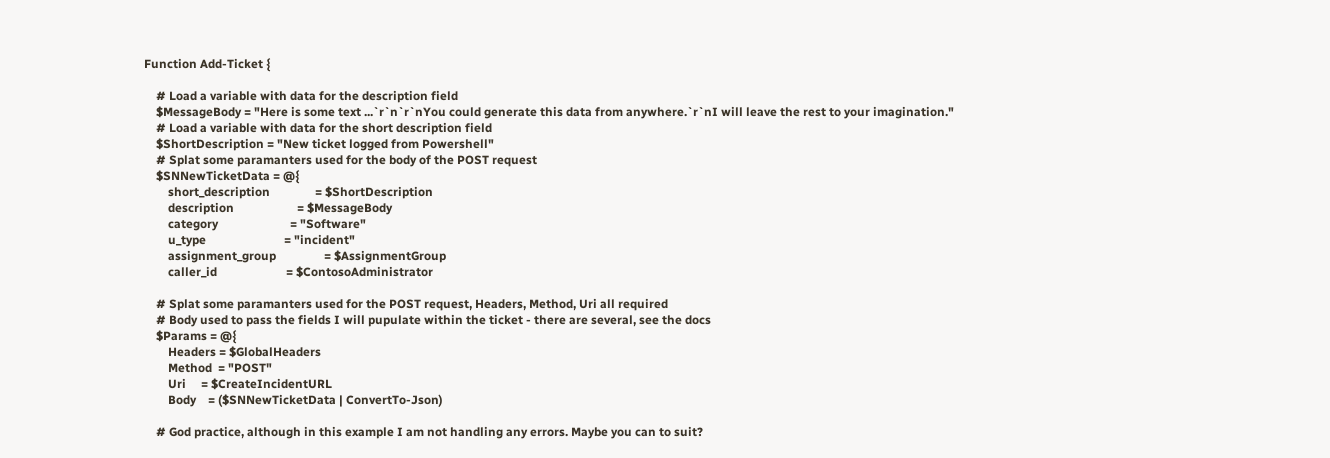Function Add-Ticket {

    # Load a variable with data for the description field
    $MessageBody = "Here is some text ...`r`n`r`nYou could generate this data from anywhere.`r`nI will leave the rest to your imagination."
    # Load a variable with data for the short description field
    $ShortDescription = "New ticket logged from Powershell"
    # Splat some paramanters used for the body of the POST request
    $SNNewTicketData = @{
        short_description               = $ShortDescription
        description                     = $MessageBody
        category                        = "Software"
        u_type                          = "incident"
        assignment_group                = $AssignmentGroup
        caller_id                       = $ContosoAdministrator

    # Splat some paramanters used for the POST request, Headers, Method, Uri all required
    # Body used to pass the fields I will pupulate within the ticket - there are several, see the docs
    $Params = @{
        Headers = $GlobalHeaders
        Method  = "POST"
        Uri     = $CreateIncidentURL
        Body    = ($SNNewTicketData | ConvertTo-Json)

    # God practice, although in this example I am not handling any errors. Maybe you can to suit?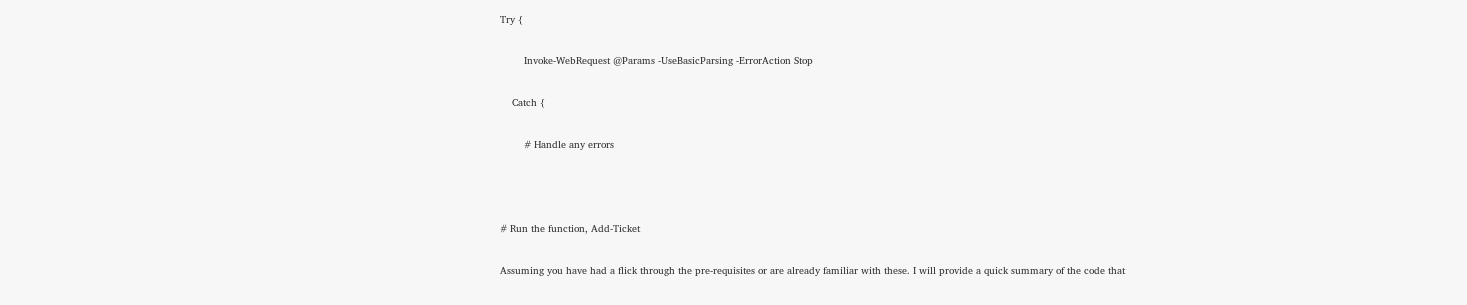Try {

        Invoke-WebRequest @Params -UseBasicParsing -ErrorAction Stop

    Catch {

        # Handle any errors



# Run the function, Add-Ticket

Assuming you have had a flick through the pre-requisites or are already familiar with these. I will provide a quick summary of the code that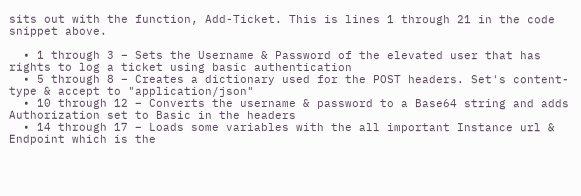sits out with the function, Add-Ticket. This is lines 1 through 21 in the code snippet above.

  • 1 through 3 – Sets the Username & Password of the elevated user that has rights to log a ticket using basic authentication
  • 5 through 8 – Creates a dictionary used for the POST headers. Set's content-type & accept to "application/json"
  • 10 through 12 – Converts the username & password to a Base64 string and adds Authorization set to Basic in the headers
  • 14 through 17 – Loads some variables with the all important Instance url & Endpoint which is the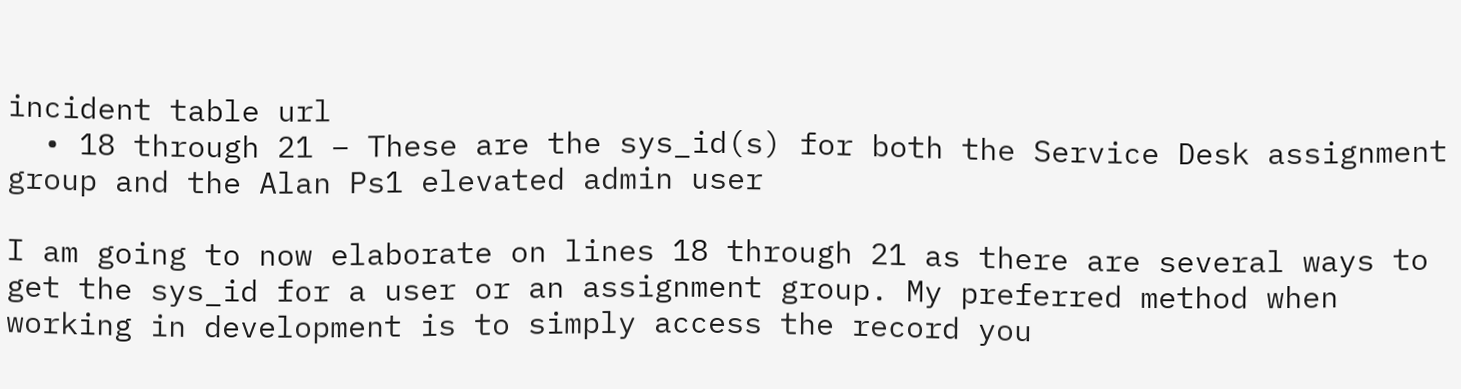incident table url
  • 18 through 21 – These are the sys_id(s) for both the Service Desk assignment group and the Alan Ps1 elevated admin user

I am going to now elaborate on lines 18 through 21 as there are several ways to get the sys_id for a user or an assignment group. My preferred method when working in development is to simply access the record you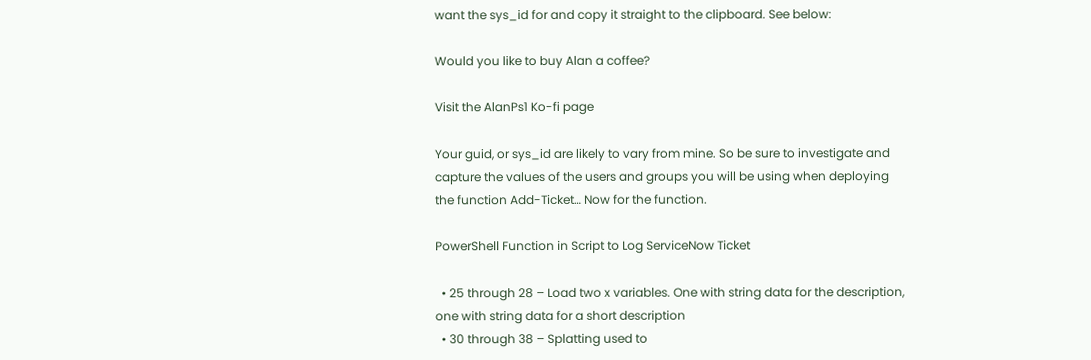want the sys_id for and copy it straight to the clipboard. See below:

Would you like to buy Alan a coffee?

Visit the AlanPs1 Ko-fi page

Your guid, or sys_id are likely to vary from mine. So be sure to investigate and capture the values of the users and groups you will be using when deploying the function Add-Ticket… Now for the function.

PowerShell Function in Script to Log ServiceNow Ticket

  • 25 through 28 – Load two x variables. One with string data for the description, one with string data for a short description
  • 30 through 38 – Splatting used to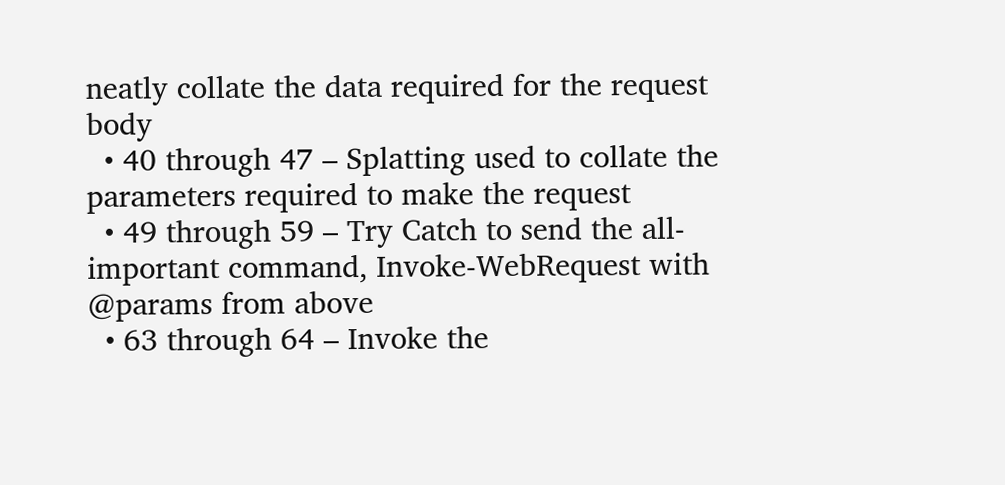neatly collate the data required for the request body
  • 40 through 47 – Splatting used to collate the parameters required to make the request
  • 49 through 59 – Try Catch to send the all-important command, Invoke-WebRequest with @params from above
  • 63 through 64 – Invoke the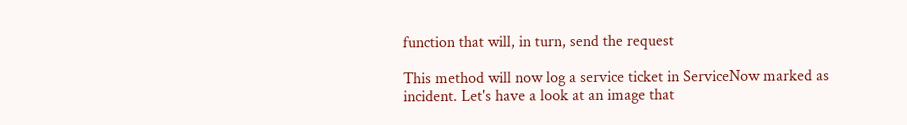function that will, in turn, send the request

This method will now log a service ticket in ServiceNow marked as incident. Let's have a look at an image that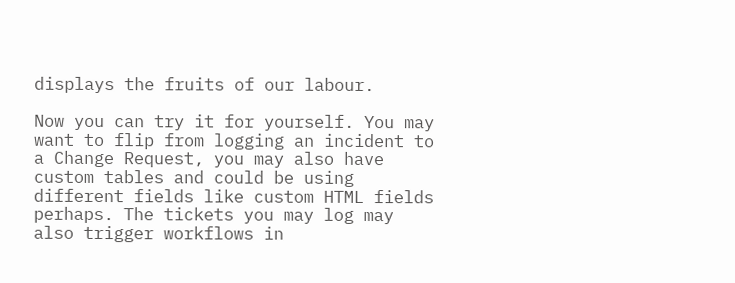displays the fruits of our labour.

Now you can try it for yourself. You may want to flip from logging an incident to a Change Request, you may also have custom tables and could be using different fields like custom HTML fields perhaps. The tickets you may log may also trigger workflows in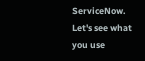ServiceNow. Let's see what you use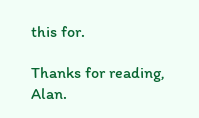this for.

Thanks for reading, Alan.